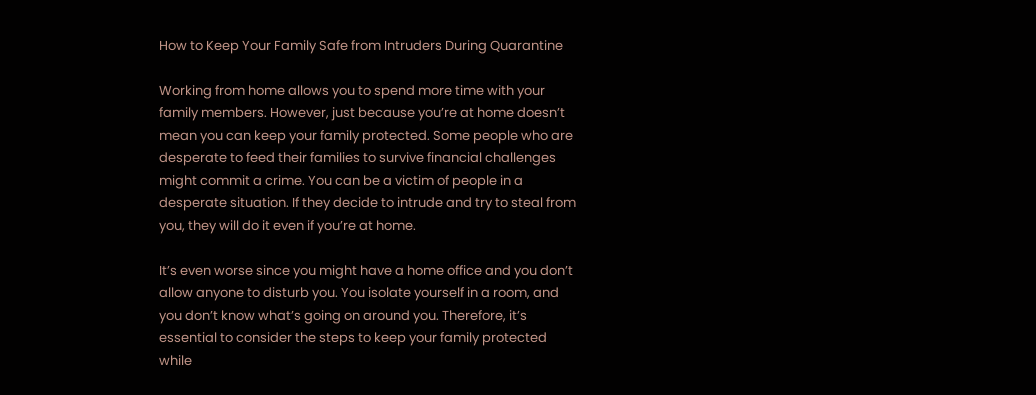How to Keep Your Family Safe from Intruders During Quarantine

Working from home allows you to spend more time with your family members. However, just because you’re at home doesn’t mean you can keep your family protected. Some people who are desperate to feed their families to survive financial challenges might commit a crime. You can be a victim of people in a desperate situation. If they decide to intrude and try to steal from you, they will do it even if you’re at home.

It’s even worse since you might have a home office and you don’t allow anyone to disturb you. You isolate yourself in a room, and you don’t know what’s going on around you. Therefore, it’s essential to consider the steps to keep your family protected while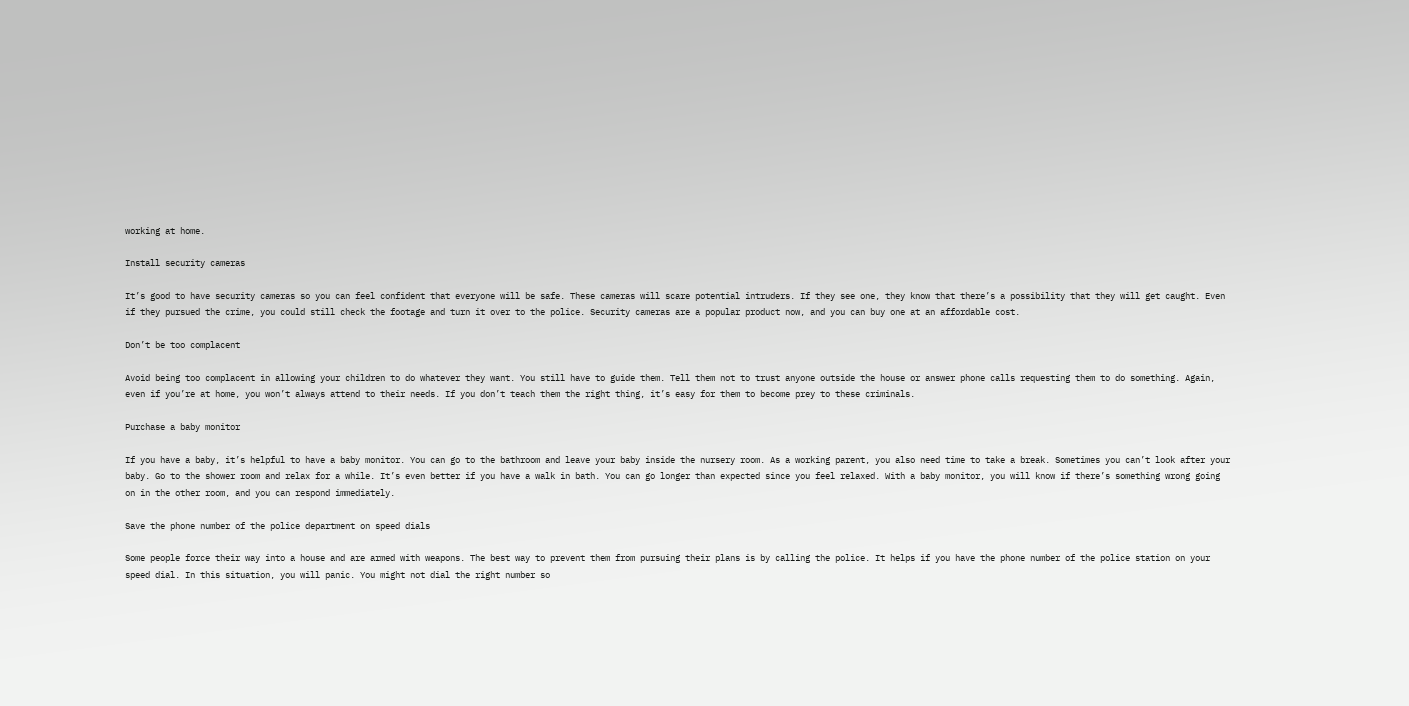working at home.

Install security cameras

It’s good to have security cameras so you can feel confident that everyone will be safe. These cameras will scare potential intruders. If they see one, they know that there’s a possibility that they will get caught. Even if they pursued the crime, you could still check the footage and turn it over to the police. Security cameras are a popular product now, and you can buy one at an affordable cost.

Don’t be too complacent

Avoid being too complacent in allowing your children to do whatever they want. You still have to guide them. Tell them not to trust anyone outside the house or answer phone calls requesting them to do something. Again, even if you’re at home, you won’t always attend to their needs. If you don’t teach them the right thing, it’s easy for them to become prey to these criminals.

Purchase a baby monitor

If you have a baby, it’s helpful to have a baby monitor. You can go to the bathroom and leave your baby inside the nursery room. As a working parent, you also need time to take a break. Sometimes you can’t look after your baby. Go to the shower room and relax for a while. It’s even better if you have a walk in bath. You can go longer than expected since you feel relaxed. With a baby monitor, you will know if there’s something wrong going on in the other room, and you can respond immediately.

Save the phone number of the police department on speed dials

Some people force their way into a house and are armed with weapons. The best way to prevent them from pursuing their plans is by calling the police. It helps if you have the phone number of the police station on your speed dial. In this situation, you will panic. You might not dial the right number so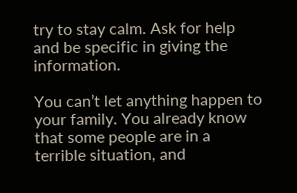try to stay calm. Ask for help and be specific in giving the information.

You can’t let anything happen to your family. You already know that some people are in a terrible situation, and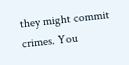they might commit crimes. You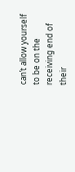can’t allow yourself to be on the receiving end of their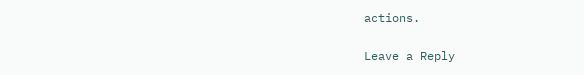actions.

Leave a Reply